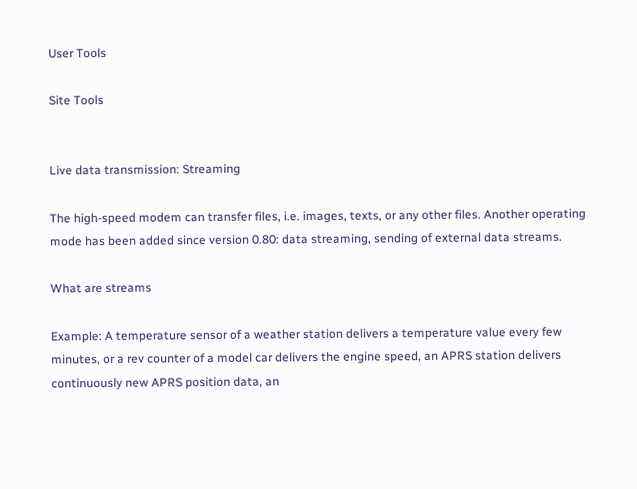User Tools

Site Tools


Live data transmission: Streaming

The high-speed modem can transfer files, i.e. images, texts, or any other files. Another operating mode has been added since version 0.80: data streaming, sending of external data streams.

What are streams

Example: A temperature sensor of a weather station delivers a temperature value every few minutes, or a rev counter of a model car delivers the engine speed, an APRS station delivers continuously new APRS position data, an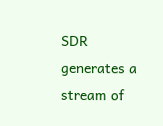SDR generates a stream of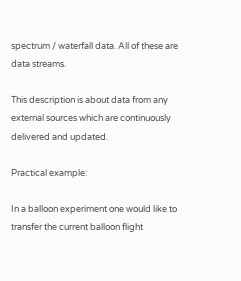spectrum / waterfall data. All of these are data streams.

This description is about data from any external sources which are continuously delivered and updated.

Practical example:

In a balloon experiment one would like to transfer the current balloon flight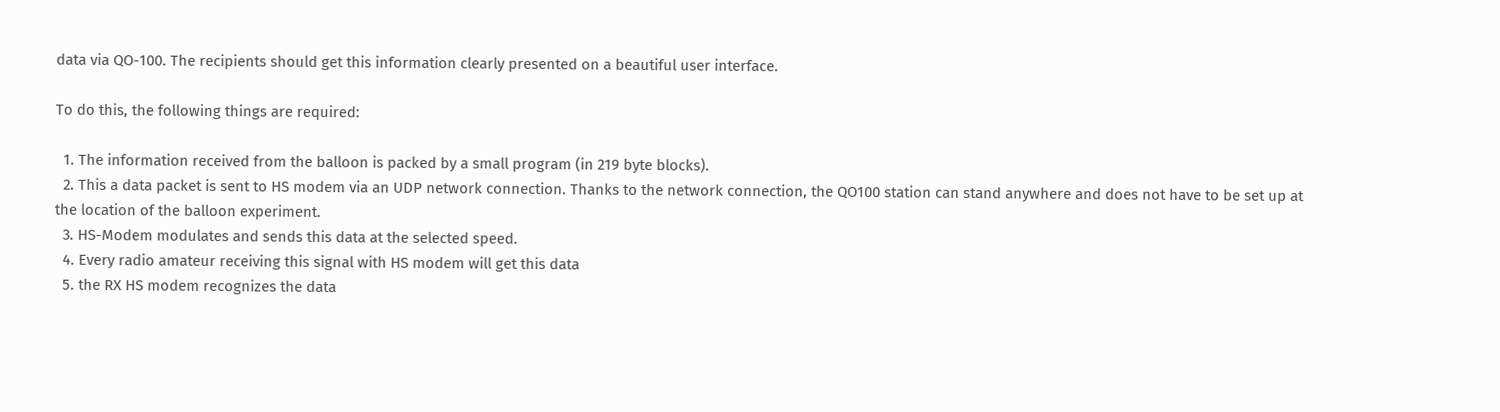data via QO-100. The recipients should get this information clearly presented on a beautiful user interface.

To do this, the following things are required:

  1. The information received from the balloon is packed by a small program (in 219 byte blocks).
  2. This a data packet is sent to HS modem via an UDP network connection. Thanks to the network connection, the QO100 station can stand anywhere and does not have to be set up at the location of the balloon experiment.
  3. HS-Modem modulates and sends this data at the selected speed.
  4. Every radio amateur receiving this signal with HS modem will get this data
  5. the RX HS modem recognizes the data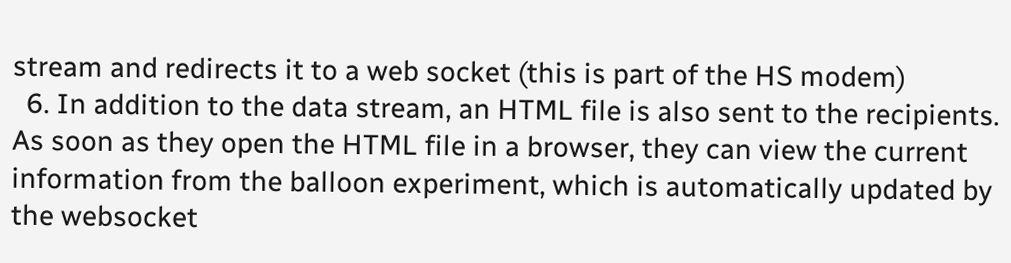stream and redirects it to a web socket (this is part of the HS modem)
  6. In addition to the data stream, an HTML file is also sent to the recipients. As soon as they open the HTML file in a browser, they can view the current information from the balloon experiment, which is automatically updated by the websocket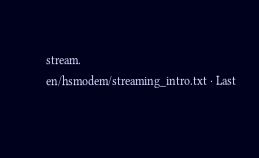stream.
en/hsmodem/streaming_intro.txt · Last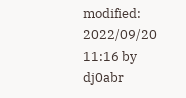modified: 2022/09/20 11:16 by dj0abr